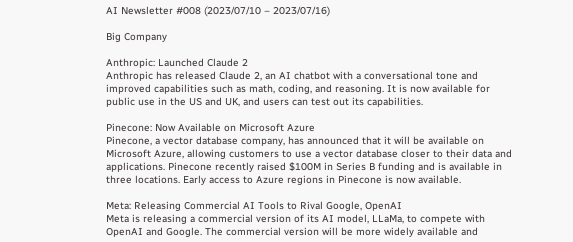AI Newsletter #008 (2023/07/10 – 2023/07/16)

Big Company

Anthropic: Launched Claude 2
Anthropic has released Claude 2, an AI chatbot with a conversational tone and improved capabilities such as math, coding, and reasoning. It is now available for public use in the US and UK, and users can test out its capabilities.

Pinecone: Now Available on Microsoft Azure
Pinecone, a vector database company, has announced that it will be available on Microsoft Azure, allowing customers to use a vector database closer to their data and applications. Pinecone recently raised $100M in Series B funding and is available in three locations. Early access to Azure regions in Pinecone is now available.

Meta: Releasing Commercial AI Tools to Rival Google, OpenAI
Meta is releasing a commercial version of its AI model, LLaMa, to compete with OpenAI and Google. The commercial version will be more widely available and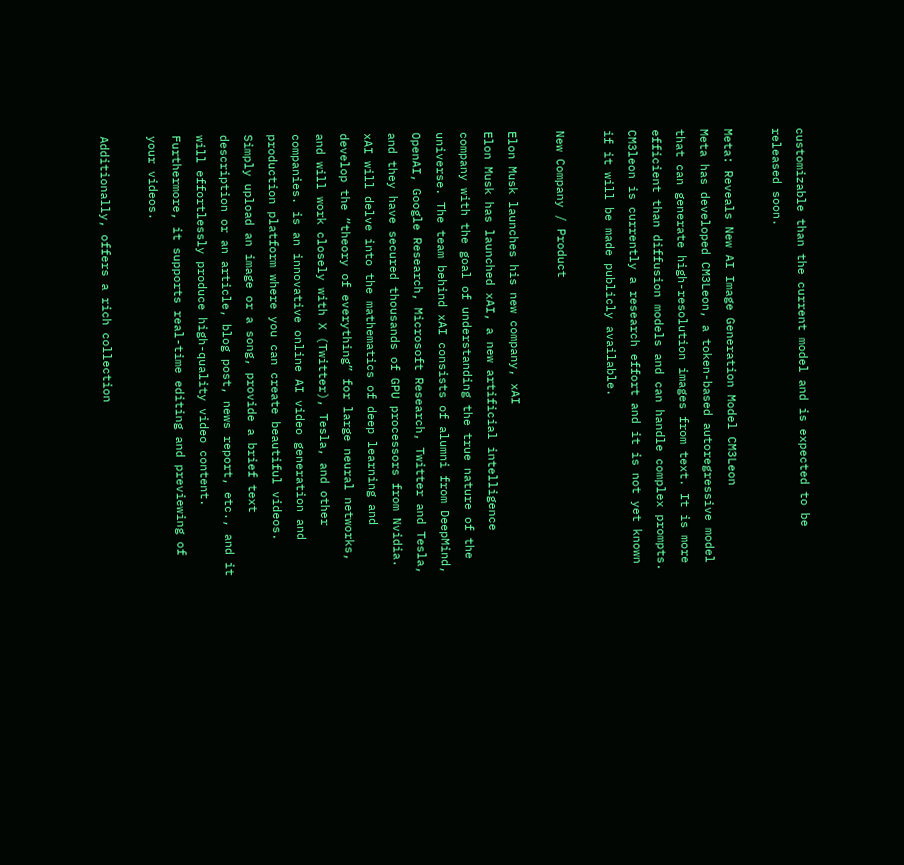customizable than the current model and is expected to be released soon.

Meta: Reveals New AI Image Generation Model CM3Leon
Meta has developed CM3Leon, a token-based autoregressive model that can generate high-resolution images from text. It is more efficient than diffusion models and can handle complex prompts. CM3leon is currently a research effort and it is not yet known if it will be made publicly available.

New Company / Product

Elon Musk launches his new company, xAI
Elon Musk has launched xAI, a new artificial intelligence company with the goal of understanding the true nature of the universe. The team behind xAI consists of alumni from DeepMind, OpenAI, Google Research, Microsoft Research, Twitter and Tesla, and they have secured thousands of GPU processors from Nvidia. xAI will delve into the mathematics of deep learning and develop the “theory of everything” for large neural networks, and will work closely with X (Twitter), Tesla, and other companies. is an innovative online AI video generation and production platform where you can create beautiful videos. Simply upload an image or a song, provide a brief text description or an article, blog post, news report, etc., and it will effortlessly produce high-quality video content. Furthermore, it supports real-time editing and previewing of your videos.

Additionally, offers a rich collection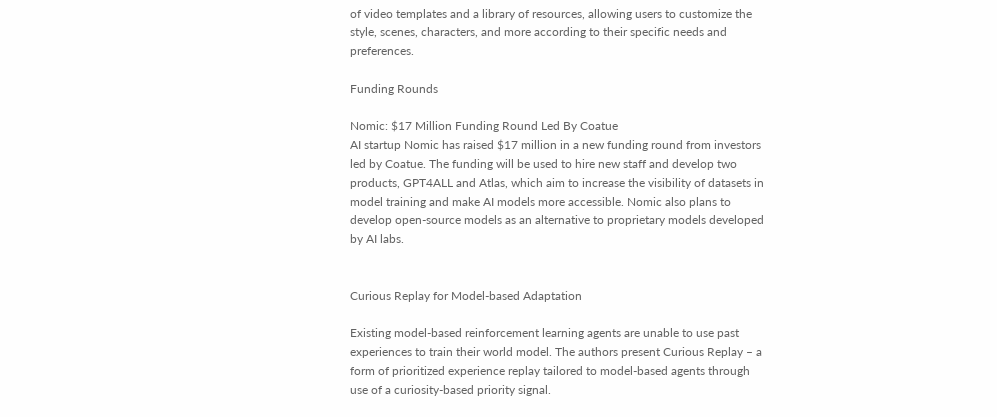of video templates and a library of resources, allowing users to customize the style, scenes, characters, and more according to their specific needs and preferences.

Funding Rounds

Nomic: $17 Million Funding Round Led By Coatue
AI startup Nomic has raised $17 million in a new funding round from investors led by Coatue. The funding will be used to hire new staff and develop two products, GPT4ALL and Atlas, which aim to increase the visibility of datasets in model training and make AI models more accessible. Nomic also plans to develop open-source models as an alternative to proprietary models developed by AI labs.


Curious Replay for Model-based Adaptation

Existing model-based reinforcement learning agents are unable to use past experiences to train their world model. The authors present Curious Replay – a form of prioritized experience replay tailored to model-based agents through use of a curiosity-based priority signal.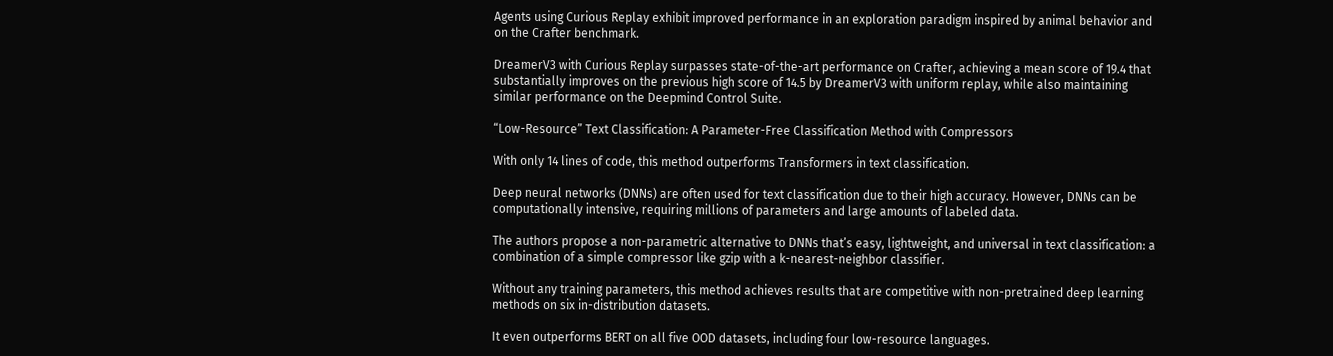Agents using Curious Replay exhibit improved performance in an exploration paradigm inspired by animal behavior and on the Crafter benchmark.

DreamerV3 with Curious Replay surpasses state-of-the-art performance on Crafter, achieving a mean score of 19.4 that substantially improves on the previous high score of 14.5 by DreamerV3 with uniform replay, while also maintaining similar performance on the Deepmind Control Suite.

“Low-Resource” Text Classification: A Parameter-Free Classification Method with Compressors

With only 14 lines of code, this method outperforms Transformers in text classification.

Deep neural networks (DNNs) are often used for text classification due to their high accuracy. However, DNNs can be computationally intensive, requiring millions of parameters and large amounts of labeled data.

The authors propose a non-parametric alternative to DNNs that’s easy, lightweight, and universal in text classification: a combination of a simple compressor like gzip with a k-nearest-neighbor classifier.

Without any training parameters, this method achieves results that are competitive with non-pretrained deep learning methods on six in-distribution datasets.

It even outperforms BERT on all five OOD datasets, including four low-resource languages.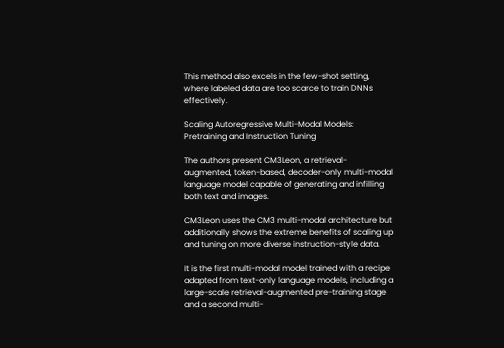This method also excels in the few-shot setting, where labeled data are too scarce to train DNNs effectively.

Scaling Autoregressive Multi-Modal Models: Pretraining and Instruction Tuning

The authors present CM3Leon, a retrieval-augmented, token-based, decoder-only multi-modal language model capable of generating and infilling both text and images.

CM3Leon uses the CM3 multi-modal architecture but additionally shows the extreme benefits of scaling up and tuning on more diverse instruction-style data.

It is the first multi-modal model trained with a recipe adapted from text-only language models, including a large-scale retrieval-augmented pre-training stage and a second multi-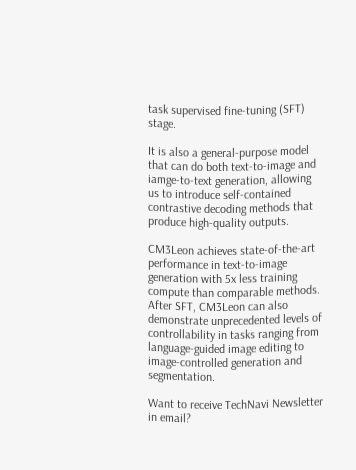task supervised fine-tuning (SFT) stage.

It is also a general-purpose model that can do both text-to-image and iamge-to-text generation, allowing us to introduce self-contained contrastive decoding methods that produce high-quality outputs.

CM3Leon achieves state-of-the-art performance in text-to-image generation with 5x less training compute than comparable methods. After SFT, CM3Leon can also demonstrate unprecedented levels of controllability in tasks ranging from language-guided image editing to image-controlled generation and segmentation.

Want to receive TechNavi Newsletter in email?